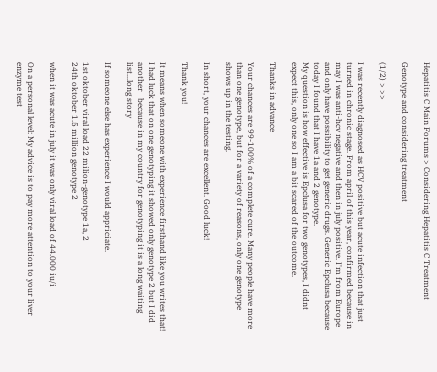Hepatitis C Main Forums > Considering Hepatitis C Treatment

Genotype and considering treatment

(1/2) > >>

I was recently diagnosed as HCV positive but acute infection that just turned in chronic stage. From april of this year, confirmed because in may I was anti-hcv negative and then in july positive. I'm from Europe and only have possibility to get generic drugs. Generic Epclusa because today I found that I have 1a and 2 genotype.
My question is how effective is Epclusa for two genotypes, I didnt expect this, only one so I am a bit scared of the outcome.

Thanks in advance

Your chances are 99-100% of a complete cure. Many people have more than one genotype, but for a variety of reasons, only one genotype shows up in the testing.

In short, your chances are excellent. Good luck!

Thank you!

It means when someone with experience firsthand like you writes that!
I had luck that on one genotyping it showed only genotype 2 but I did another   because in my country for genotyping it is a long waiting list...long story

If someone else has experience I would appriciate.

1st oktober viral load 22 milion-genotype 1a, 2
24th oktober 1.5 million genotype 2

when it was acute in july it was only viral load of 44.000 iu/i

On a personal level: My advice is to pay more attention to your liver enzyme test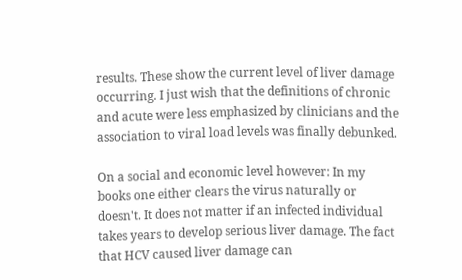results. These show the current level of liver damage occurring. I just wish that the definitions of chronic and acute were less emphasized by clinicians and the association to viral load levels was finally debunked.

On a social and economic level however: In my books one either clears the virus naturally or doesn't. It does not matter if an infected individual takes years to develop serious liver damage. The fact that HCV caused liver damage can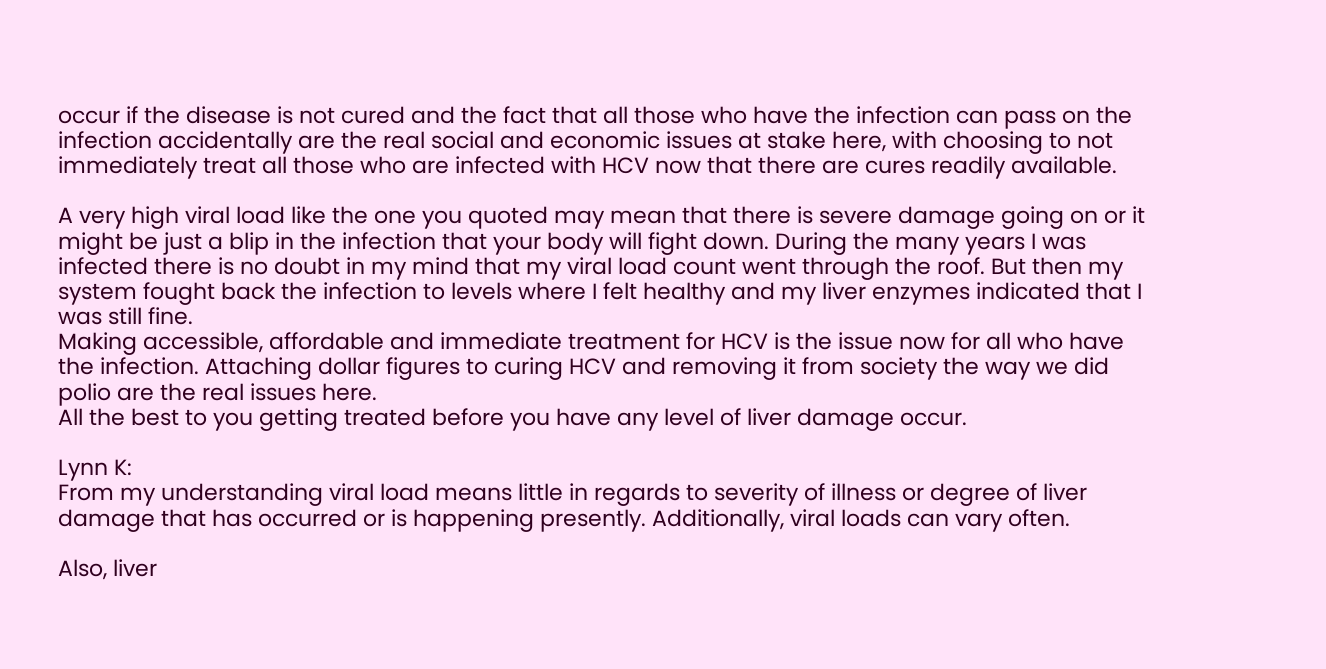occur if the disease is not cured and the fact that all those who have the infection can pass on the infection accidentally are the real social and economic issues at stake here, with choosing to not immediately treat all those who are infected with HCV now that there are cures readily available.

A very high viral load like the one you quoted may mean that there is severe damage going on or it might be just a blip in the infection that your body will fight down. During the many years I was infected there is no doubt in my mind that my viral load count went through the roof. But then my system fought back the infection to levels where I felt healthy and my liver enzymes indicated that I was still fine.
Making accessible, affordable and immediate treatment for HCV is the issue now for all who have the infection. Attaching dollar figures to curing HCV and removing it from society the way we did polio are the real issues here.
All the best to you getting treated before you have any level of liver damage occur.

Lynn K:
From my understanding viral load means little in regards to severity of illness or degree of liver damage that has occurred or is happening presently. Additionally, viral loads can vary often.

Also, liver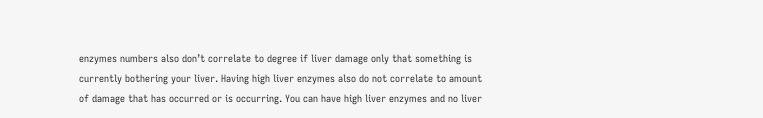enzymes numbers also don’t correlate to degree if liver damage only that something is currently bothering your liver. Having high liver enzymes also do not correlate to amount of damage that has occurred or is occurring. You can have high liver enzymes and no liver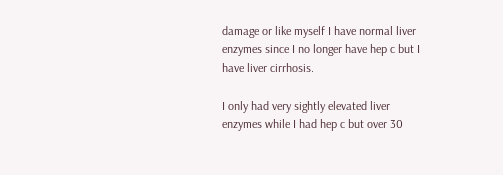damage or like myself I have normal liver enzymes since I no longer have hep c but I have liver cirrhosis.

I only had very sightly elevated liver enzymes while I had hep c but over 30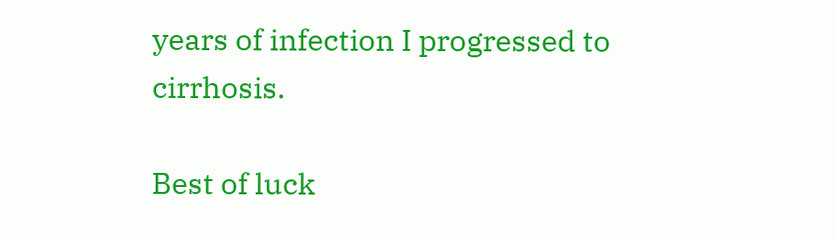years of infection I progressed to cirrhosis.

Best of luck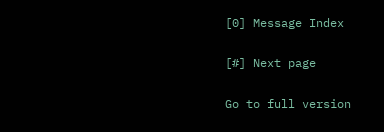[0] Message Index

[#] Next page

Go to full version